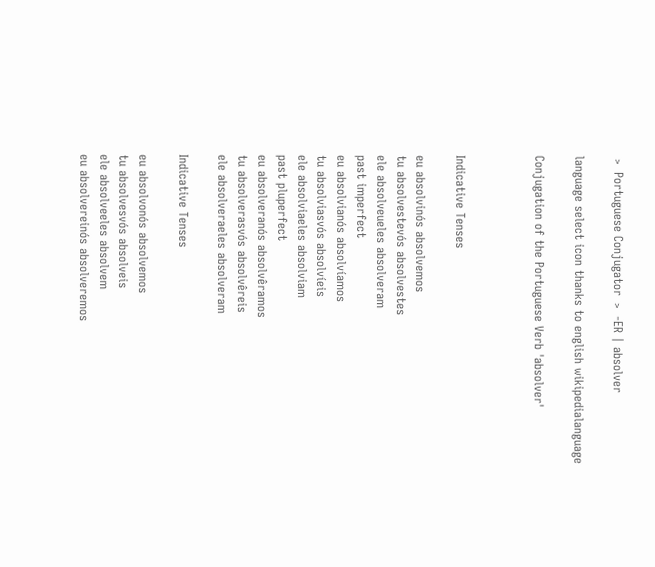﹥ Portuguese Conjugator ﹥ -ER | absolver

language select icon thanks to english wikipedialanguage

Conjugation of the Portuguese Verb 'absolver'



Indicative Tenses

eu absolvinós absolvemos
tu absolvestevós absolvestes
ele absolveueles absolveram
past imperfect
eu absolvianós absolvíamos
tu absolviasvós absolvíeis
ele absolviaeles absolviam
past pluperfect
eu absolveranós absolvêramos
tu absolverasvós absolvêreis
ele absolveraeles absolveram

Indicative Tenses

eu absolvonós absolvemos
tu absolvesvós absolveis
ele absolveeles absolvem
eu absolvereinós absolveremos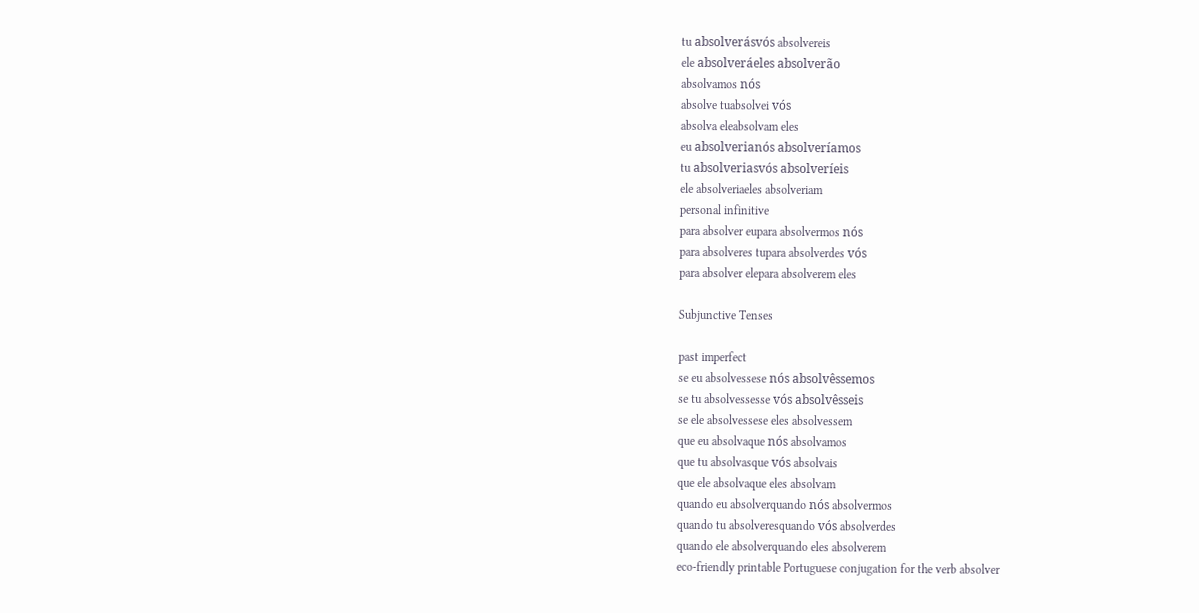tu absolverásvós absolvereis
ele absolveráeles absolverão
absolvamos nós
absolve tuabsolvei vós
absolva eleabsolvam eles
eu absolverianós absolveríamos
tu absolveriasvós absolveríeis
ele absolveriaeles absolveriam
personal infinitive
para absolver eupara absolvermos nós
para absolveres tupara absolverdes vós
para absolver elepara absolverem eles

Subjunctive Tenses

past imperfect
se eu absolvessese nós absolvêssemos
se tu absolvessesse vós absolvêsseis
se ele absolvessese eles absolvessem
que eu absolvaque nós absolvamos
que tu absolvasque vós absolvais
que ele absolvaque eles absolvam
quando eu absolverquando nós absolvermos
quando tu absolveresquando vós absolverdes
quando ele absolverquando eles absolverem
eco-friendly printable Portuguese conjugation for the verb absolver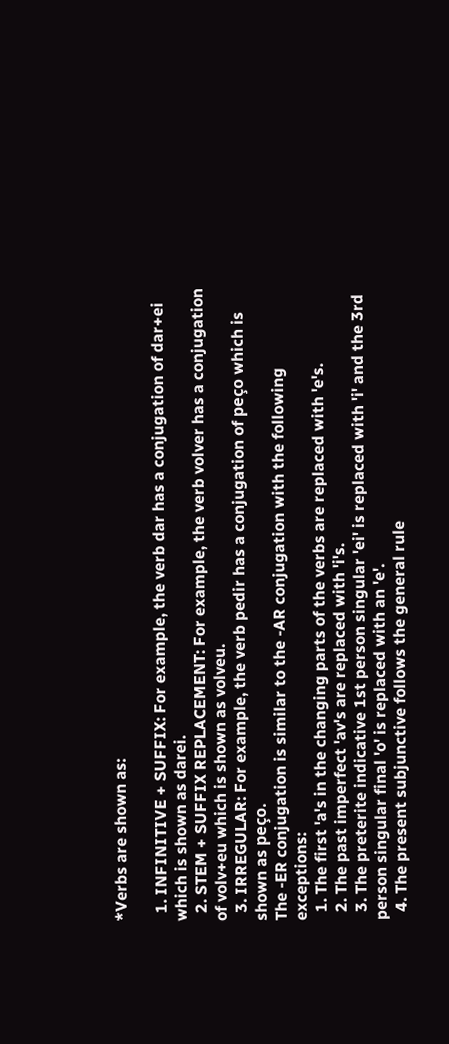*Verbs are shown as:

  1. INFINITIVE + SUFFIX: For example, the verb dar has a conjugation of dar+ei which is shown as darei.
  2. STEM + SUFFIX REPLACEMENT: For example, the verb volver has a conjugation of volv+eu which is shown as volveu.
  3. IRREGULAR: For example, the verb pedir has a conjugation of peço which is shown as peço.
The -ER conjugation is similar to the -AR conjugation with the following exceptions:
  1. The first 'a's in the changing parts of the verbs are replaced with 'e's.
  2. The past imperfect 'av's are replaced with 'i's.
  3. The preterite indicative 1st person singular 'ei' is replaced with 'i' and the 3rd person singular final 'o' is replaced with an 'e'.
  4. The present subjunctive follows the general rule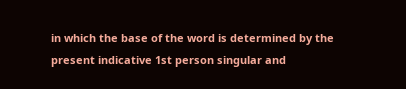in which the base of the word is determined by the present indicative 1st person singular and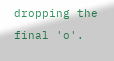dropping the final 'o'.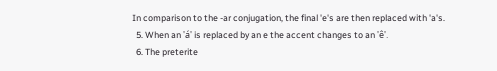In comparison to the -ar conjugation, the final 'e's are then replaced with 'a's.
  5. When an 'á' is replaced by an e the accent changes to an 'ê'.
  6. The preterite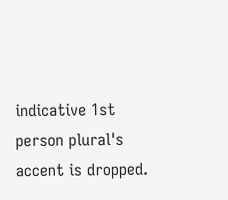indicative 1st person plural's accent is dropped.